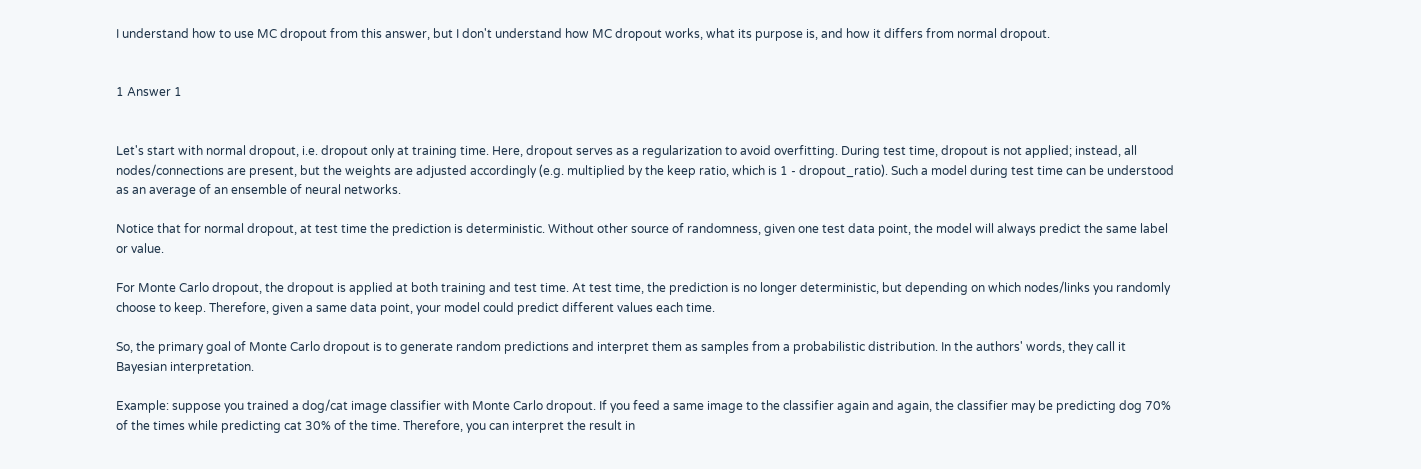I understand how to use MC dropout from this answer, but I don't understand how MC dropout works, what its purpose is, and how it differs from normal dropout.


1 Answer 1


Let's start with normal dropout, i.e. dropout only at training time. Here, dropout serves as a regularization to avoid overfitting. During test time, dropout is not applied; instead, all nodes/connections are present, but the weights are adjusted accordingly (e.g. multiplied by the keep ratio, which is 1 - dropout_ratio). Such a model during test time can be understood as an average of an ensemble of neural networks.

Notice that for normal dropout, at test time the prediction is deterministic. Without other source of randomness, given one test data point, the model will always predict the same label or value.

For Monte Carlo dropout, the dropout is applied at both training and test time. At test time, the prediction is no longer deterministic, but depending on which nodes/links you randomly choose to keep. Therefore, given a same data point, your model could predict different values each time.

So, the primary goal of Monte Carlo dropout is to generate random predictions and interpret them as samples from a probabilistic distribution. In the authors' words, they call it Bayesian interpretation.

Example: suppose you trained a dog/cat image classifier with Monte Carlo dropout. If you feed a same image to the classifier again and again, the classifier may be predicting dog 70% of the times while predicting cat 30% of the time. Therefore, you can interpret the result in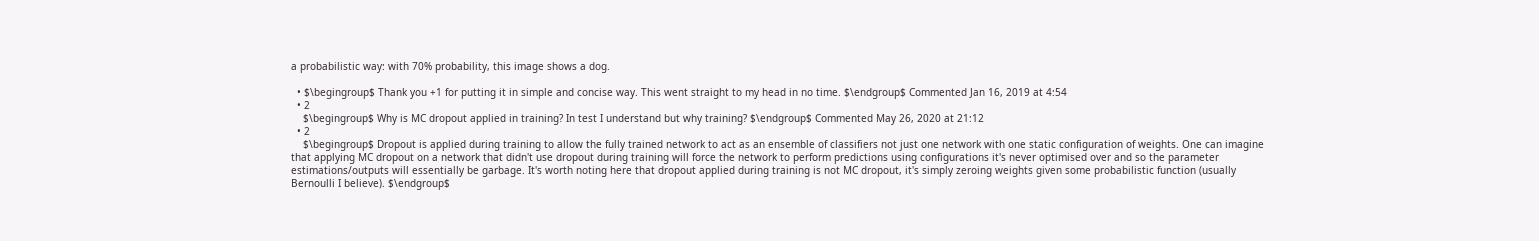a probabilistic way: with 70% probability, this image shows a dog.

  • $\begingroup$ Thank you +1 for putting it in simple and concise way. This went straight to my head in no time. $\endgroup$ Commented Jan 16, 2019 at 4:54
  • 2
    $\begingroup$ Why is MC dropout applied in training? In test I understand but why training? $\endgroup$ Commented May 26, 2020 at 21:12
  • 2
    $\begingroup$ Dropout is applied during training to allow the fully trained network to act as an ensemble of classifiers not just one network with one static configuration of weights. One can imagine that applying MC dropout on a network that didn't use dropout during training will force the network to perform predictions using configurations it's never optimised over and so the parameter estimations/outputs will essentially be garbage. It's worth noting here that dropout applied during training is not MC dropout, it's simply zeroing weights given some probabilistic function (usually Bernoulli I believe). $\endgroup$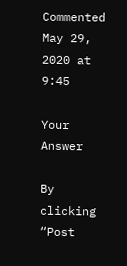Commented May 29, 2020 at 9:45

Your Answer

By clicking “Post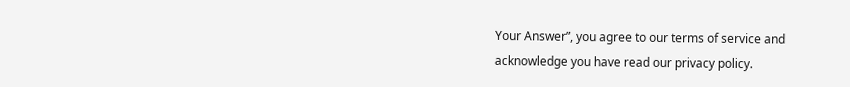Your Answer”, you agree to our terms of service and acknowledge you have read our privacy policy.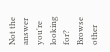Not the answer you're looking for? Browse other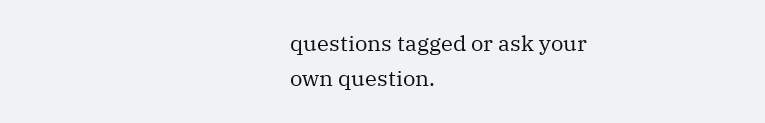questions tagged or ask your own question.